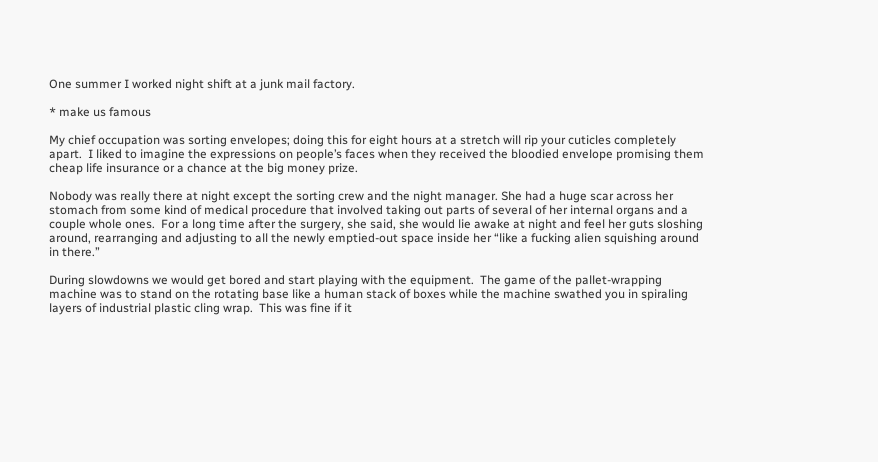One summer I worked night shift at a junk mail factory.

* make us famous

My chief occupation was sorting envelopes; doing this for eight hours at a stretch will rip your cuticles completely apart.  I liked to imagine the expressions on people’s faces when they received the bloodied envelope promising them cheap life insurance or a chance at the big money prize.

Nobody was really there at night except the sorting crew and the night manager. She had a huge scar across her stomach from some kind of medical procedure that involved taking out parts of several of her internal organs and a couple whole ones.  For a long time after the surgery, she said, she would lie awake at night and feel her guts sloshing around, rearranging and adjusting to all the newly emptied-out space inside her “like a fucking alien squishing around in there.”

During slowdowns we would get bored and start playing with the equipment.  The game of the pallet-wrapping machine was to stand on the rotating base like a human stack of boxes while the machine swathed you in spiraling layers of industrial plastic cling wrap.  This was fine if it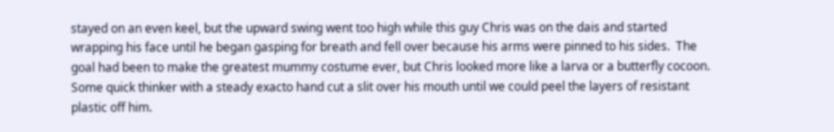stayed on an even keel, but the upward swing went too high while this guy Chris was on the dais and started wrapping his face until he began gasping for breath and fell over because his arms were pinned to his sides.  The goal had been to make the greatest mummy costume ever, but Chris looked more like a larva or a butterfly cocoon.  Some quick thinker with a steady exacto hand cut a slit over his mouth until we could peel the layers of resistant plastic off him.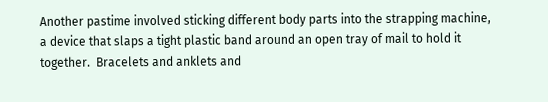Another pastime involved sticking different body parts into the strapping machine, a device that slaps a tight plastic band around an open tray of mail to hold it together.  Bracelets and anklets and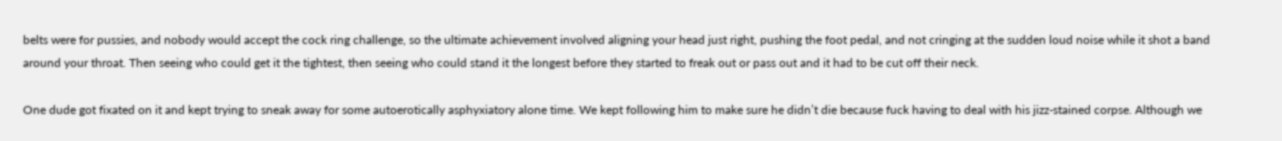belts were for pussies, and nobody would accept the cock ring challenge, so the ultimate achievement involved aligning your head just right, pushing the foot pedal, and not cringing at the sudden loud noise while it shot a band around your throat. Then seeing who could get it the tightest, then seeing who could stand it the longest before they started to freak out or pass out and it had to be cut off their neck.

One dude got fixated on it and kept trying to sneak away for some autoerotically asphyxiatory alone time. We kept following him to make sure he didn’t die because fuck having to deal with his jizz-stained corpse. Although we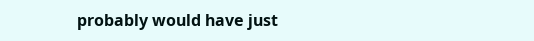probably would have just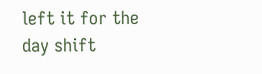left it for the day shift